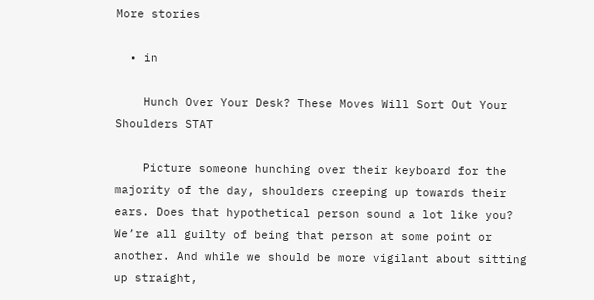More stories

  • in

    Hunch Over Your Desk? These Moves Will Sort Out Your Shoulders STAT

    Picture someone hunching over their keyboard for the majority of the day, shoulders creeping up towards their ears. Does that hypothetical person sound a lot like you? We’re all guilty of being that person at some point or another. And while we should be more vigilant about sitting up straight,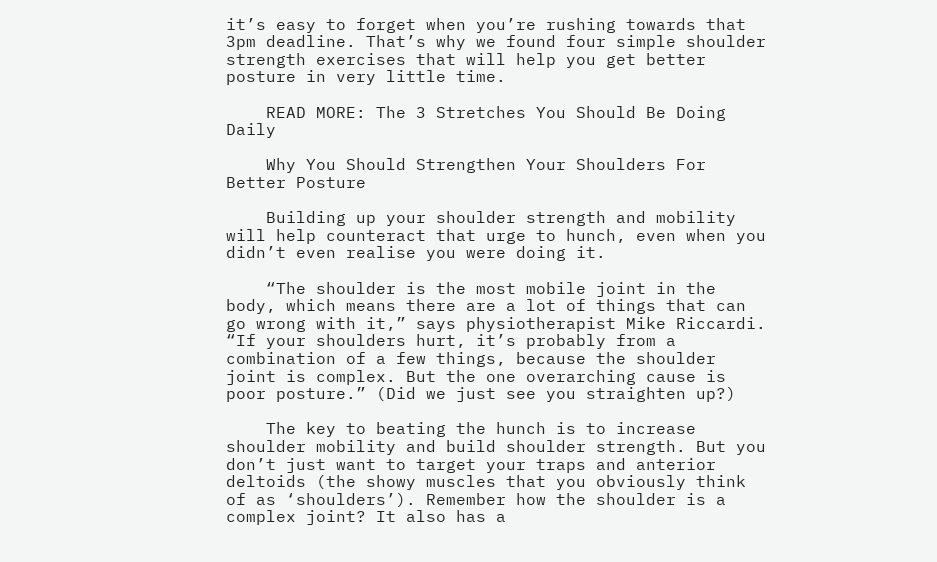it’s easy to forget when you’re rushing towards that 3pm deadline. That’s why we found four simple shoulder strength exercises that will help you get better posture in very little time.

    READ MORE: The 3 Stretches You Should Be Doing Daily

    Why You Should Strengthen Your Shoulders For Better Posture

    Building up your shoulder strength and mobility will help counteract that urge to hunch, even when you didn’t even realise you were doing it.

    “The shoulder is the most mobile joint in the body, which means there are a lot of things that can go wrong with it,” says physiotherapist Mike Riccardi. “If your shoulders hurt, it’s probably from a combination of a few things, because the shoulder joint is complex. But the one overarching cause is poor posture.” (Did we just see you straighten up?)

    The key to beating the hunch is to increase shoulder mobility and build shoulder strength. But you don’t just want to target your traps and anterior deltoids (the showy muscles that you obviously think of as ‘shoulders’). Remember how the shoulder is a complex joint? It also has a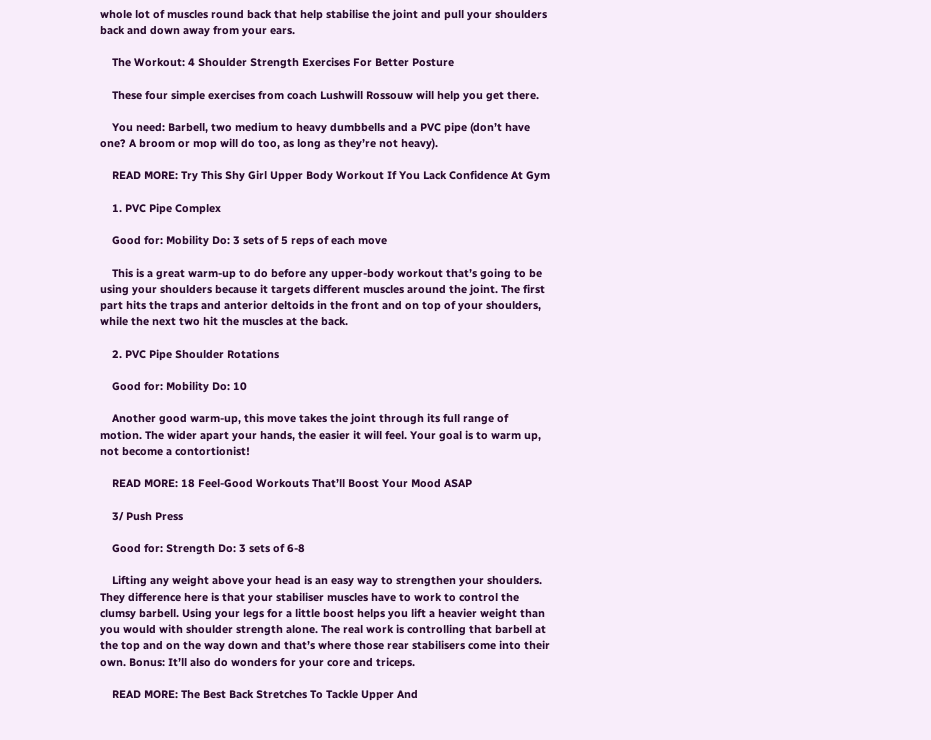whole lot of muscles round back that help stabilise the joint and pull your shoulders back and down away from your ears.

    The Workout: 4 Shoulder Strength Exercises For Better Posture

    These four simple exercises from coach Lushwill Rossouw will help you get there.

    You need: Barbell, two medium to heavy dumbbells and a PVC pipe (don’t have one? A broom or mop will do too, as long as they’re not heavy).

    READ MORE: Try This Shy Girl Upper Body Workout If You Lack Confidence At Gym

    1. PVC Pipe Complex

    Good for: Mobility Do: 3 sets of 5 reps of each move

    This is a great warm-up to do before any upper-body workout that’s going to be using your shoulders because it targets different muscles around the joint. The first part hits the traps and anterior deltoids in the front and on top of your shoulders, while the next two hit the muscles at the back.

    2. PVC Pipe Shoulder Rotations

    Good for: Mobility Do: 10

    Another good warm-up, this move takes the joint through its full range of motion. The wider apart your hands, the easier it will feel. Your goal is to warm up, not become a contortionist!

    READ MORE: 18 Feel-Good Workouts That’ll Boost Your Mood ASAP

    3/ Push Press

    Good for: Strength Do: 3 sets of 6-8

    Lifting any weight above your head is an easy way to strengthen your shoulders. They difference here is that your stabiliser muscles have to work to control the clumsy barbell. Using your legs for a little boost helps you lift a heavier weight than you would with shoulder strength alone. The real work is controlling that barbell at the top and on the way down and that’s where those rear stabilisers come into their own. Bonus: It’ll also do wonders for your core and triceps.

    READ MORE: The Best Back Stretches To Tackle Upper And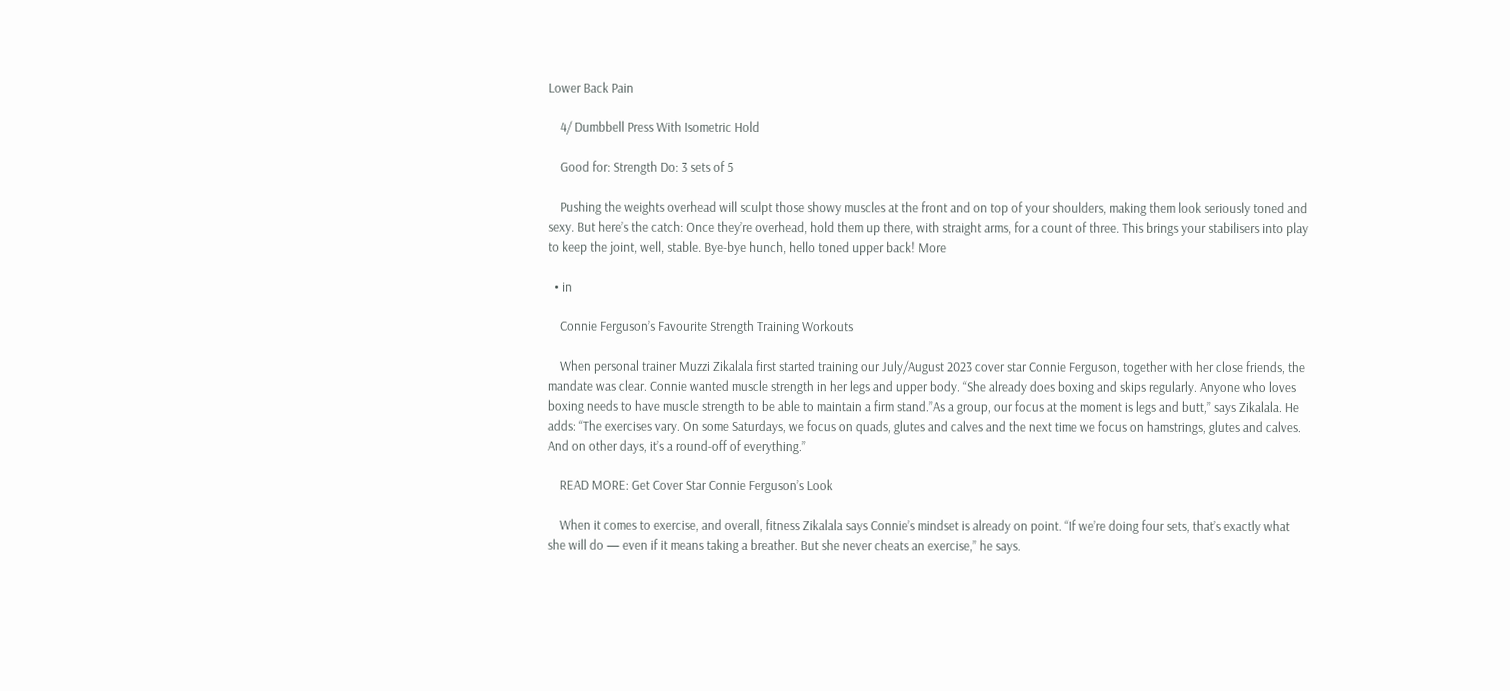Lower Back Pain

    4/ Dumbbell Press With Isometric Hold

    Good for: Strength Do: 3 sets of 5

    Pushing the weights overhead will sculpt those showy muscles at the front and on top of your shoulders, making them look seriously toned and sexy. But here’s the catch: Once they’re overhead, hold them up there, with straight arms, for a count of three. This brings your stabilisers into play to keep the joint, well, stable. Bye-bye hunch, hello toned upper back! More

  • in

    Connie Ferguson’s Favourite Strength Training Workouts

    When personal trainer Muzzi Zikalala first started training our July/August 2023 cover star Connie Ferguson, together with her close friends, the mandate was clear. Connie wanted muscle strength in her legs and upper body. “She already does boxing and skips regularly. Anyone who loves boxing needs to have muscle strength to be able to maintain a firm stand.”As a group, our focus at the moment is legs and butt,” says Zikalala. He adds: “The exercises vary. On some Saturdays, we focus on quads, glutes and calves and the next time we focus on hamstrings, glutes and calves. And on other days, it’s a round-off of everything.”

    READ MORE: Get Cover Star Connie Ferguson’s Look

    When it comes to exercise, and overall, fitness Zikalala says Connie’s mindset is already on point. “If we’re doing four sets, that’s exactly what she will do — even if it means taking a breather. But she never cheats an exercise,” he says.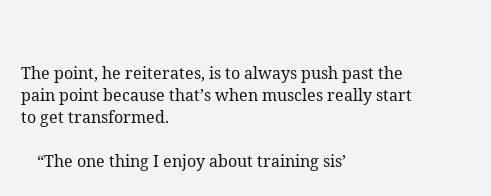The point, he reiterates, is to always push past the pain point because that’s when muscles really start to get transformed.

    “The one thing I enjoy about training sis’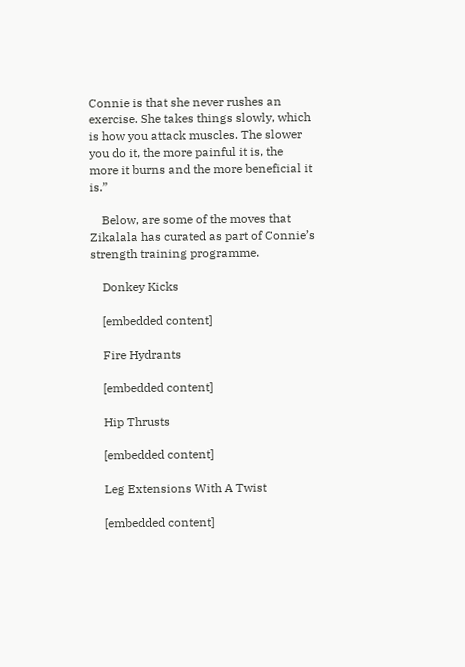Connie is that she never rushes an exercise. She takes things slowly, which is how you attack muscles. The slower you do it, the more painful it is, the more it burns and the more beneficial it is.”

    Below, are some of the moves that Zikalala has curated as part of Connie’s strength training programme.

    Donkey Kicks

    [embedded content]

    Fire Hydrants

    [embedded content]

    Hip Thrusts

    [embedded content]

    Leg Extensions With A Twist

    [embedded content]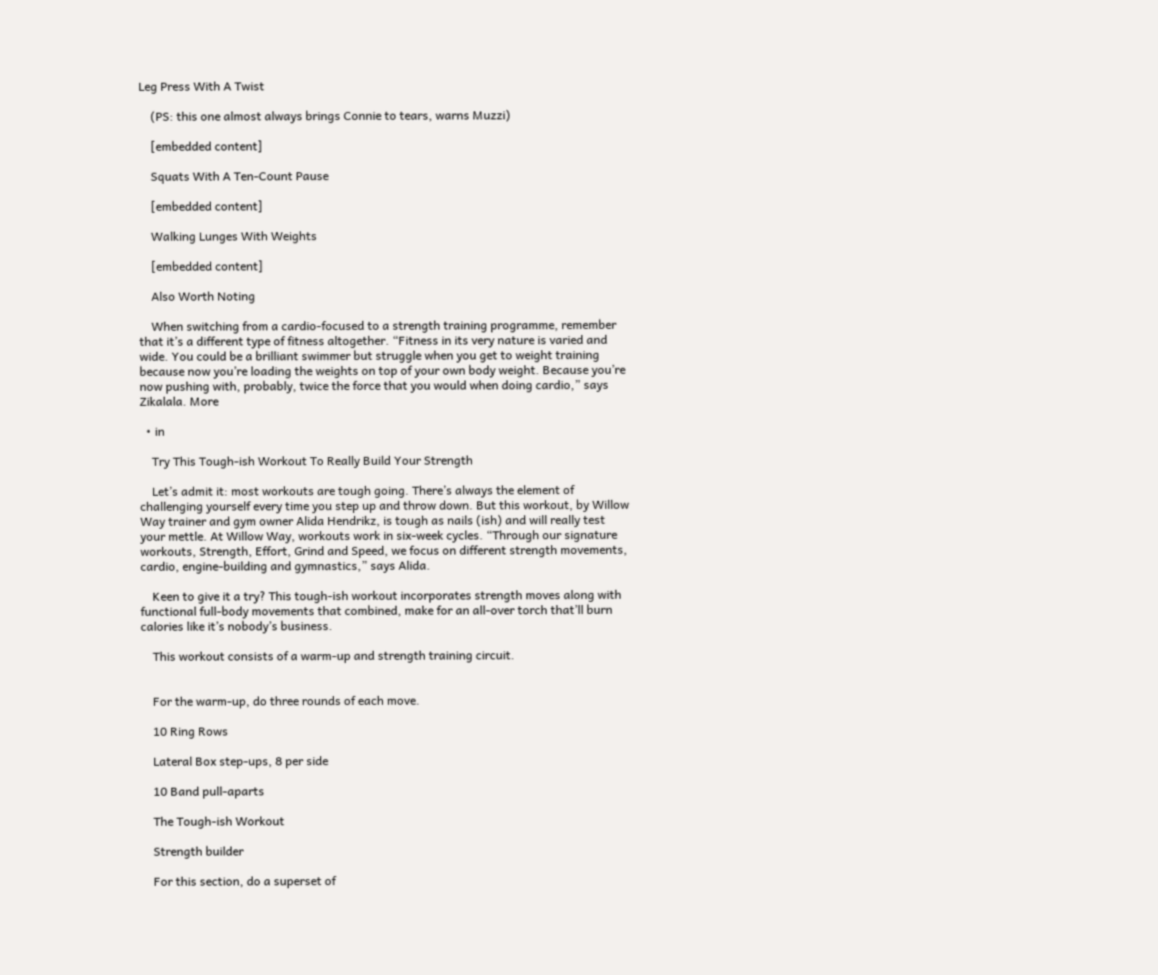Leg Press With A Twist

    (PS: this one almost always brings Connie to tears, warns Muzzi)

    [embedded content]

    Squats With A Ten-Count Pause

    [embedded content]

    Walking Lunges With Weights

    [embedded content]

    Also Worth Noting

    When switching from a cardio-focused to a strength training programme, remember that it’s a different type of fitness altogether. “Fitness in its very nature is varied and wide. You could be a brilliant swimmer but struggle when you get to weight training because now you’re loading the weights on top of your own body weight. Because you’re now pushing with, probably, twice the force that you would when doing cardio,” says Zikalala. More

  • in

    Try This Tough-ish Workout To Really Build Your Strength

    Let’s admit it: most workouts are tough going. There’s always the element of challenging yourself every time you step up and throw down. But this workout, by Willow Way trainer and gym owner Alida Hendrikz, is tough as nails (ish) and will really test your mettle. At Willow Way, workouts work in six-week cycles. “Through our signature workouts, Strength, Effort, Grind and Speed, we focus on different strength movements, cardio, engine-building and gymnastics,” says Alida.

    Keen to give it a try? This tough-ish workout incorporates strength moves along with functional full-body movements that combined, make for an all-over torch that’ll burn calories like it’s nobody’s business.

    This workout consists of a warm-up and strength training circuit.


    For the warm-up, do three rounds of each move.

    10 Ring Rows

    Lateral Box step-ups, 8 per side

    10 Band pull-aparts

    The Tough-ish Workout

    Strength builder

    For this section, do a superset of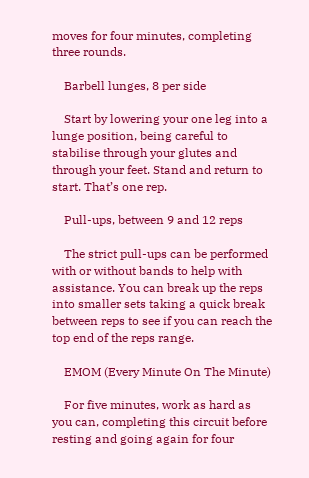moves for four minutes, completing three rounds.

    Barbell lunges, 8 per side

    Start by lowering your one leg into a lunge position, being careful to stabilise through your glutes and through your feet. Stand and return to start. That’s one rep.

    Pull-ups, between 9 and 12 reps

    The strict pull-ups can be performed with or without bands to help with assistance. You can break up the reps into smaller sets taking a quick break between reps to see if you can reach the top end of the reps range.

    EMOM (Every Minute On The Minute)

    For five minutes, work as hard as you can, completing this circuit before resting and going again for four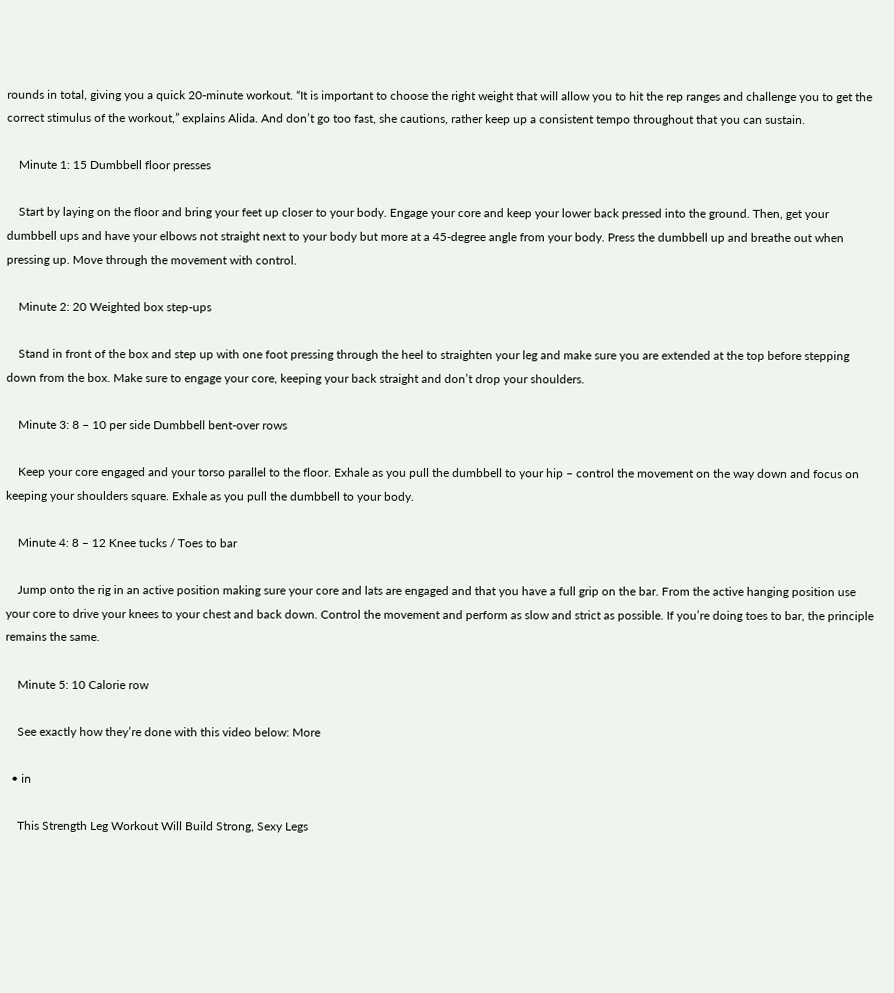rounds in total, giving you a quick 20-minute workout. “It is important to choose the right weight that will allow you to hit the rep ranges and challenge you to get the correct stimulus of the workout,” explains Alida. And don’t go too fast, she cautions, rather keep up a consistent tempo throughout that you can sustain.

    Minute 1: 15 Dumbbell floor presses

    Start by laying on the floor and bring your feet up closer to your body. Engage your core and keep your lower back pressed into the ground. Then, get your dumbbell ups and have your elbows not straight next to your body but more at a 45-degree angle from your body. Press the dumbbell up and breathe out when pressing up. Move through the movement with control.

    Minute 2: 20 Weighted box step-ups

    Stand in front of the box and step up with one foot pressing through the heel to straighten your leg and make sure you are extended at the top before stepping down from the box. Make sure to engage your core, keeping your back straight and don’t drop your shoulders.

    Minute 3: 8 – 10 per side Dumbbell bent-over rows

    Keep your core engaged and your torso parallel to the floor. Exhale as you pull the dumbbell to your hip – control the movement on the way down and focus on keeping your shoulders square. Exhale as you pull the dumbbell to your body.

    Minute 4: 8 – 12 Knee tucks / Toes to bar

    Jump onto the rig in an active position making sure your core and lats are engaged and that you have a full grip on the bar. From the active hanging position use your core to drive your knees to your chest and back down. Control the movement and perform as slow and strict as possible. If you’re doing toes to bar, the principle remains the same.

    Minute 5: 10 Calorie row

    See exactly how they’re done with this video below: More

  • in

    This Strength Leg Workout Will Build Strong, Sexy Legs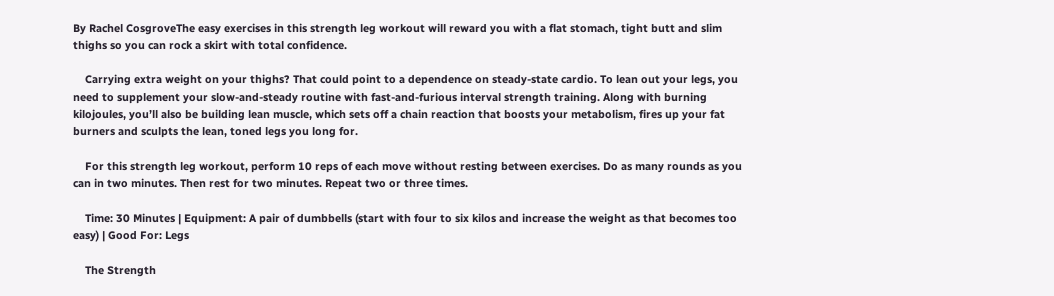By Rachel CosgroveThe easy exercises in this strength leg workout will reward you with a flat stomach, tight butt and slim thighs so you can rock a skirt with total confidence.

    Carrying extra weight on your thighs? That could point to a dependence on steady-state cardio. To lean out your legs, you need to supplement your slow-and-steady routine with fast-and-furious interval strength training. Along with burning kilojoules, you’ll also be building lean muscle, which sets off a chain reaction that boosts your metabolism, fires up your fat burners and sculpts the lean, toned legs you long for.

    For this strength leg workout, perform 10 reps of each move without resting between exercises. Do as many rounds as you can in two minutes. Then rest for two minutes. Repeat two or three times.

    Time: 30 Minutes | Equipment: A pair of dumbbells (start with four to six kilos and increase the weight as that becomes too easy) | Good For: Legs

    The Strength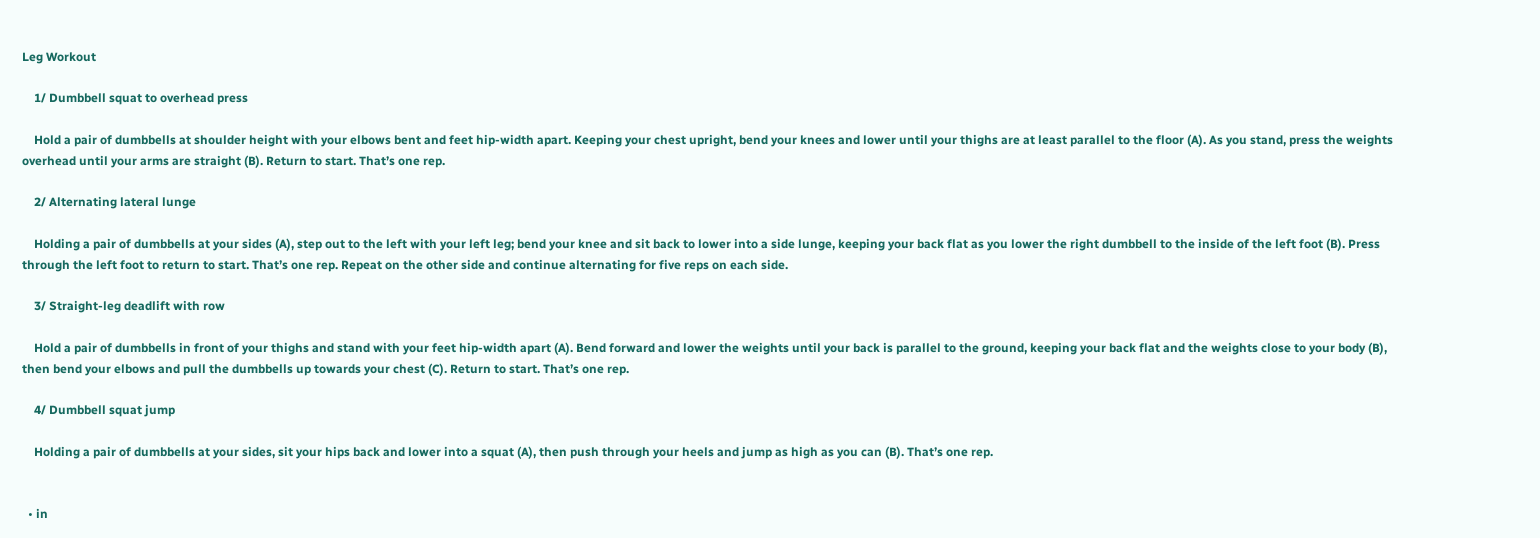Leg Workout

    1/ Dumbbell squat to overhead press

    Hold a pair of dumbbells at shoulder height with your elbows bent and feet hip-width apart. Keeping your chest upright, bend your knees and lower until your thighs are at least parallel to the floor (A). As you stand, press the weights overhead until your arms are straight (B). Return to start. That’s one rep.

    2/ Alternating lateral lunge

    Holding a pair of dumbbells at your sides (A), step out to the left with your left leg; bend your knee and sit back to lower into a side lunge, keeping your back flat as you lower the right dumbbell to the inside of the left foot (B). Press through the left foot to return to start. That’s one rep. Repeat on the other side and continue alternating for five reps on each side.

    3/ Straight-leg deadlift with row

    Hold a pair of dumbbells in front of your thighs and stand with your feet hip-width apart (A). Bend forward and lower the weights until your back is parallel to the ground, keeping your back flat and the weights close to your body (B), then bend your elbows and pull the dumbbells up towards your chest (C). Return to start. That’s one rep.

    4/ Dumbbell squat jump

    Holding a pair of dumbbells at your sides, sit your hips back and lower into a squat (A), then push through your heels and jump as high as you can (B). That’s one rep.


  • in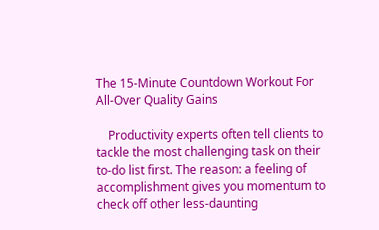The 15-Minute Countdown Workout For All-Over Quality Gains

    Productivity experts often tell clients to tackle the most challenging task on their to-do list first. The reason: a feeling of accomplishment gives you momentum to check off other less-daunting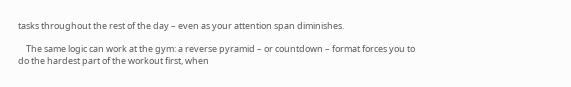tasks throughout the rest of the day – even as your attention span diminishes.

    The same logic can work at the gym: a reverse pyramid – or countdown – format forces you to do the hardest part of the workout first, when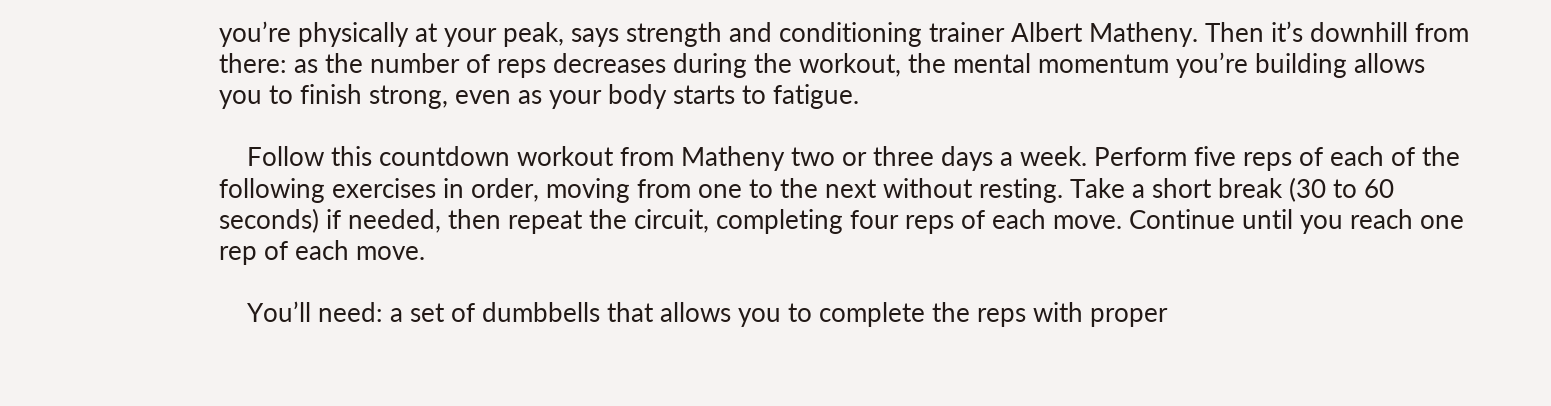you’re physically at your peak, says strength and conditioning trainer Albert Matheny. Then it’s downhill from there: as the number of reps decreases during the workout, the mental momentum you’re building allows you to finish strong, even as your body starts to fatigue.

    Follow this countdown workout from Matheny two or three days a week. Perform five reps of each of the following exercises in order, moving from one to the next without resting. Take a short break (30 to 60 seconds) if needed, then repeat the circuit, completing four reps of each move. Continue until you reach one rep of each move.

    You’ll need: a set of dumbbells that allows you to complete the reps with proper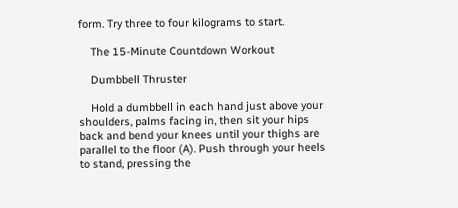form. Try three to four kilograms to start.

    The 15-Minute Countdown Workout

    Dumbbell Thruster

    Hold a dumbbell in each hand just above your shoulders, palms facing in, then sit your hips back and bend your knees until your thighs are parallel to the floor (A). Push through your heels to stand, pressing the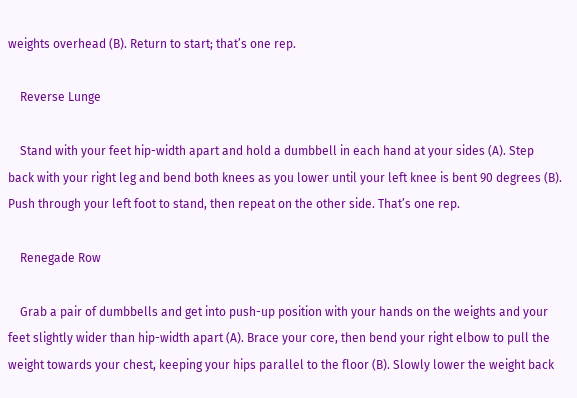weights overhead (B). Return to start; that’s one rep.

    Reverse Lunge

    Stand with your feet hip-width apart and hold a dumbbell in each hand at your sides (A). Step back with your right leg and bend both knees as you lower until your left knee is bent 90 degrees (B). Push through your left foot to stand, then repeat on the other side. That’s one rep.

    Renegade Row

    Grab a pair of dumbbells and get into push-up position with your hands on the weights and your feet slightly wider than hip-width apart (A). Brace your core, then bend your right elbow to pull the weight towards your chest, keeping your hips parallel to the floor (B). Slowly lower the weight back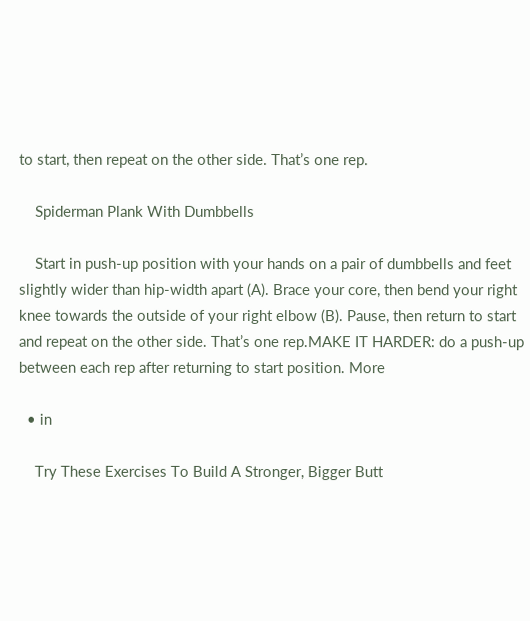to start, then repeat on the other side. That’s one rep.

    Spiderman Plank With Dumbbells

    Start in push-up position with your hands on a pair of dumbbells and feet slightly wider than hip-width apart (A). Brace your core, then bend your right knee towards the outside of your right elbow (B). Pause, then return to start and repeat on the other side. That’s one rep.MAKE IT HARDER: do a push-up between each rep after returning to start position. More

  • in

    Try These Exercises To Build A Stronger, Bigger Butt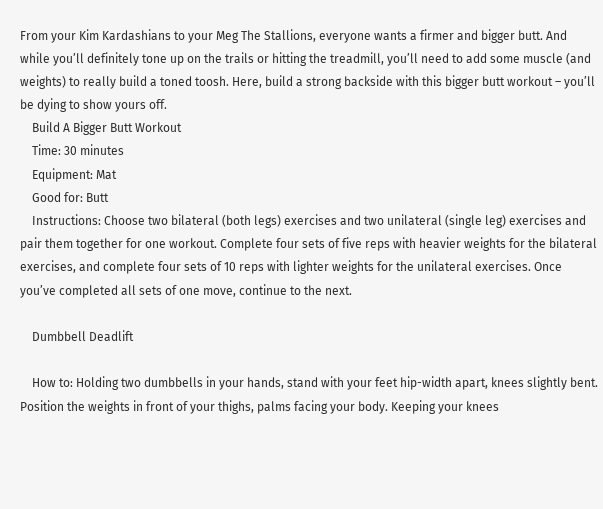From your Kim Kardashians to your Meg The Stallions, everyone wants a firmer and bigger butt. And while you’ll definitely tone up on the trails or hitting the treadmill, you’ll need to add some muscle (and weights) to really build a toned toosh. Here, build a strong backside with this bigger butt workout – you’ll be dying to show yours off.
    Build A Bigger Butt Workout
    Time: 30 minutes
    Equipment: Mat
    Good for: Butt
    Instructions: Choose two bilateral (both legs) exercises and two unilateral (single leg) exercises and pair them together for one workout. Complete four sets of five reps with heavier weights for the bilateral exercises, and complete four sets of 10 reps with lighter weights for the unilateral exercises. Once you’ve completed all sets of one move, continue to the next.

    Dumbbell Deadlift

    How to: Holding two dumbbells in your hands, stand with your feet hip-width apart, knees slightly bent. Position the weights in front of your thighs, palms facing your body. Keeping your knees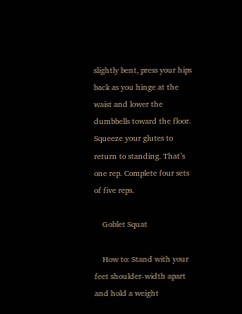slightly bent, press your hips back as you hinge at the waist and lower the dumbbells toward the floor. Squeeze your glutes to return to standing. That’s one rep. Complete four sets of five reps.

    Goblet Squat

    How to: Stand with your feet shoulder-width apart and hold a weight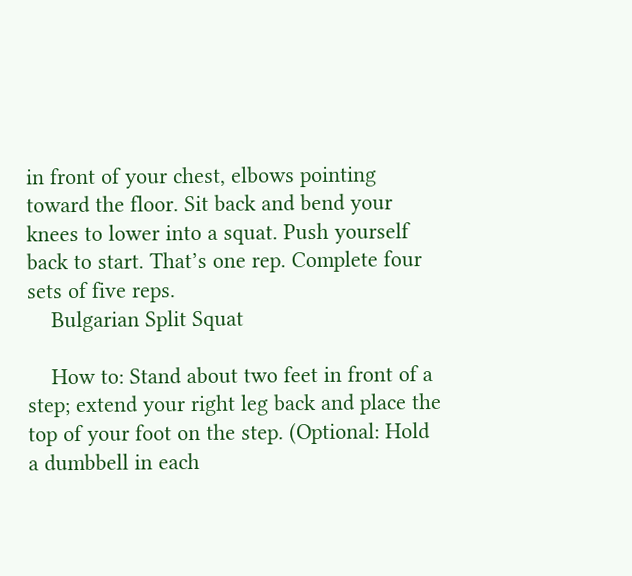in front of your chest, elbows pointing toward the floor. Sit back and bend your knees to lower into a squat. Push yourself back to start. That’s one rep. Complete four sets of five reps.
    Bulgarian Split Squat

    How to: Stand about two feet in front of a step; extend your right leg back and place the top of your foot on the step. (Optional: Hold a dumbbell in each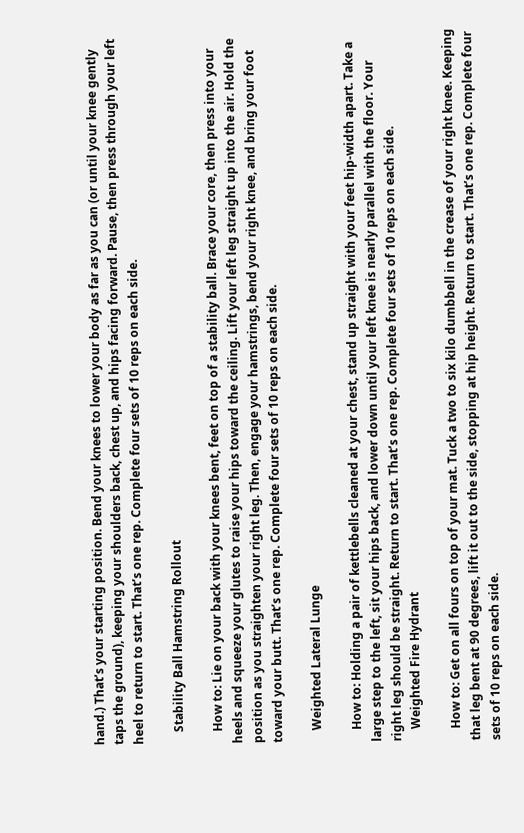hand.) That’s your starting position. Bend your knees to lower your body as far as you can (or until your knee gently taps the ground), keeping your shoulders back, chest up, and hips facing forward. Pause, then press through your left heel to return to start. That’s one rep. Complete four sets of 10 reps on each side.

    Stability Ball Hamstring Rollout

    How to: Lie on your back with your knees bent, feet on top of a stability ball. Brace your core, then press into your heels and squeeze your glutes to raise your hips toward the ceiling. Lift your left leg straight up into the air. Hold the position as you straighten your right leg. Then, engage your hamstrings, bend your right knee, and bring your foot toward your butt. That’s one rep. Complete four sets of 10 reps on each side.

    Weighted Lateral Lunge

    How to: Holding a pair of kettlebells cleaned at your chest, stand up straight with your feet hip-width apart. Take a large step to the left, sit your hips back, and lower down until your left knee is nearly parallel with the floor. Your right leg should be straight. Return to start. That’s one rep. Complete four sets of 10 reps on each side.
    Weighted Fire Hydrant

    How to: Get on all fours on top of your mat. Tuck a two to six kilo dumbbell in the crease of your right knee. Keeping that leg bent at 90 degrees, lift it out to the side, stopping at hip height. Return to start. That’s one rep. Complete four sets of 10 reps on each side.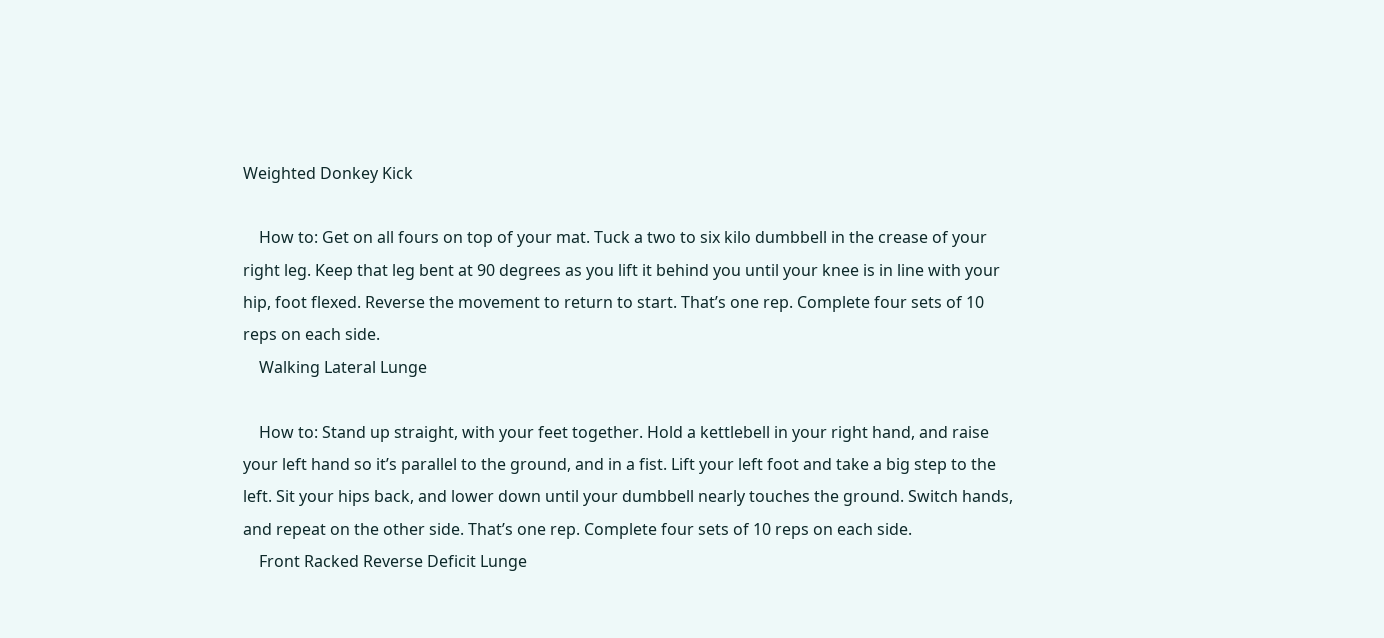Weighted Donkey Kick

    How to: Get on all fours on top of your mat. Tuck a two to six kilo dumbbell in the crease of your right leg. Keep that leg bent at 90 degrees as you lift it behind you until your knee is in line with your hip, foot flexed. Reverse the movement to return to start. That’s one rep. Complete four sets of 10 reps on each side.
    Walking Lateral Lunge

    How to: Stand up straight, with your feet together. Hold a kettlebell in your right hand, and raise your left hand so it’s parallel to the ground, and in a fist. Lift your left foot and take a big step to the left. Sit your hips back, and lower down until your dumbbell nearly touches the ground. Switch hands, and repeat on the other side. That’s one rep. Complete four sets of 10 reps on each side.
    Front Racked Reverse Deficit Lunge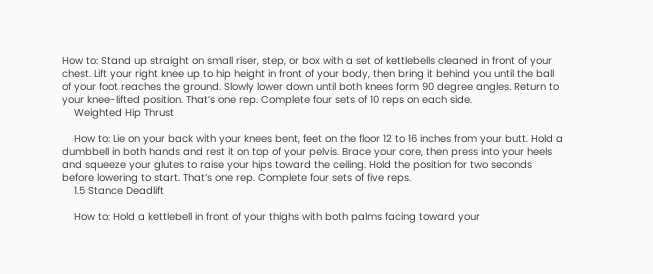How to: Stand up straight on small riser, step, or box with a set of kettlebells cleaned in front of your chest. Lift your right knee up to hip height in front of your body, then bring it behind you until the ball of your foot reaches the ground. Slowly lower down until both knees form 90 degree angles. Return to your knee-lifted position. That’s one rep. Complete four sets of 10 reps on each side.
    Weighted Hip Thrust

    How to: Lie on your back with your knees bent, feet on the floor 12 to 16 inches from your butt. Hold a dumbbell in both hands and rest it on top of your pelvis. Brace your core, then press into your heels and squeeze your glutes to raise your hips toward the ceiling. Hold the position for two seconds before lowering to start. That’s one rep. Complete four sets of five reps.
    1.5 Stance Deadlift

    How to: Hold a kettlebell in front of your thighs with both palms facing toward your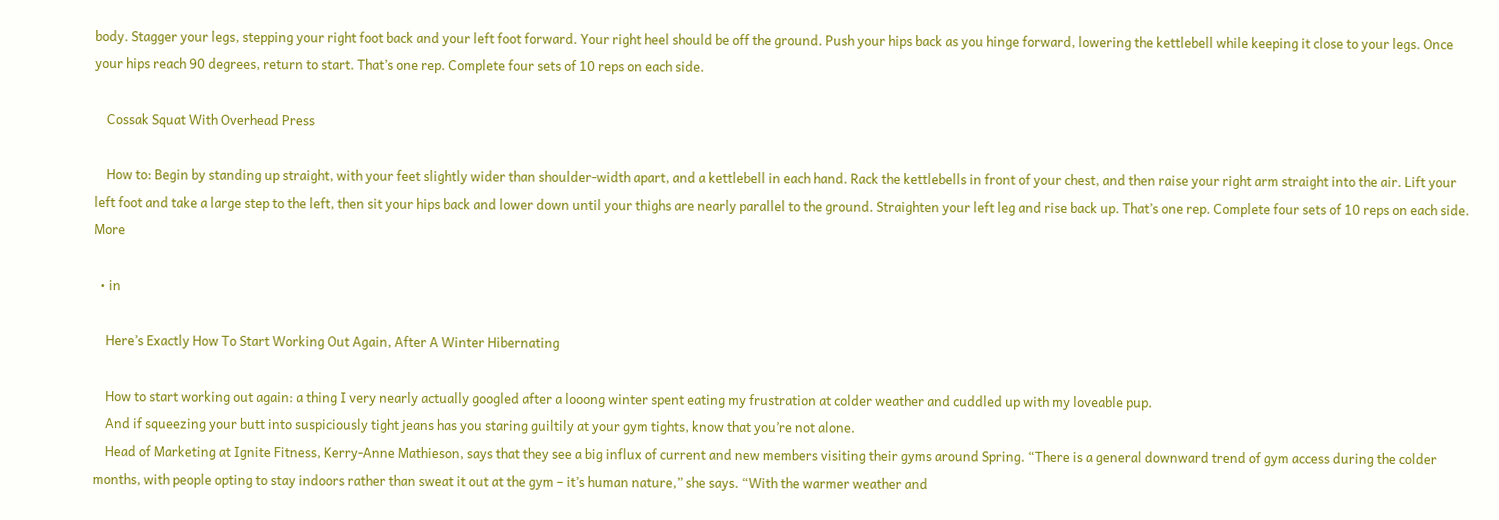body. Stagger your legs, stepping your right foot back and your left foot forward. Your right heel should be off the ground. Push your hips back as you hinge forward, lowering the kettlebell while keeping it close to your legs. Once your hips reach 90 degrees, return to start. That’s one rep. Complete four sets of 10 reps on each side.

    Cossak Squat With Overhead Press

    How to: Begin by standing up straight, with your feet slightly wider than shoulder-width apart, and a kettlebell in each hand. Rack the kettlebells in front of your chest, and then raise your right arm straight into the air. Lift your left foot and take a large step to the left, then sit your hips back and lower down until your thighs are nearly parallel to the ground. Straighten your left leg and rise back up. That’s one rep. Complete four sets of 10 reps on each side. More

  • in

    Here’s Exactly How To Start Working Out Again, After A Winter Hibernating

    How to start working out again: a thing I very nearly actually googled after a looong winter spent eating my frustration at colder weather and cuddled up with my loveable pup.
    And if squeezing your butt into suspiciously tight jeans has you staring guiltily at your gym tights, know that you’re not alone.
    Head of Marketing at Ignite Fitness, Kerry-Anne Mathieson, says that they see a big influx of current and new members visiting their gyms around Spring. “There is a general downward trend of gym access during the colder months, with people opting to stay indoors rather than sweat it out at the gym – it’s human nature,” she says. “With the warmer weather and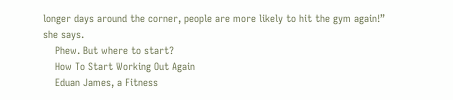longer days around the corner, people are more likely to hit the gym again!” she says.
    Phew. But where to start?
    How To Start Working Out Again
    Eduan James, a Fitness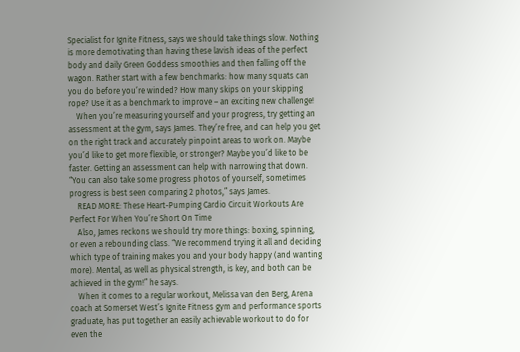Specialist for Ignite Fitness, says we should take things slow. Nothing is more demotivating than having these lavish ideas of the perfect body and daily Green Goddess smoothies and then falling off the wagon. Rather start with a few benchmarks: how many squats can you do before you’re winded? How many skips on your skipping rope? Use it as a benchmark to improve – an exciting new challenge!
    When you’re measuring yourself and your progress, try getting an assessment at the gym, says James. They’re free, and can help you get on the right track and accurately pinpoint areas to work on. Maybe you’d like to get more flexible, or stronger? Maybe you’d like to be faster. Getting an assessment can help with narrowing that down. “You can also take some progress photos of yourself, sometimes progress is best seen comparing 2 photos,” says James.
    READ MORE: These Heart-Pumping Cardio Circuit Workouts Are Perfect For When You’re Short On Time
    Also, James reckons we should try more things: boxing, spinning, or even a rebounding class. “We recommend trying it all and deciding which type of training makes you and your body happy (and wanting more). Mental, as well as physical strength, is key, and both can be achieved in the gym!” he says.
    When it comes to a regular workout, Melissa van den Berg, Arena coach at Somerset West’s Ignite Fitness gym and performance sports graduate, has put together an easily achievable workout to do for even the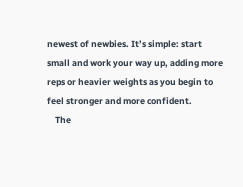newest of newbies. It’s simple: start small and work your way up, adding more reps or heavier weights as you begin to feel stronger and more confident.
    The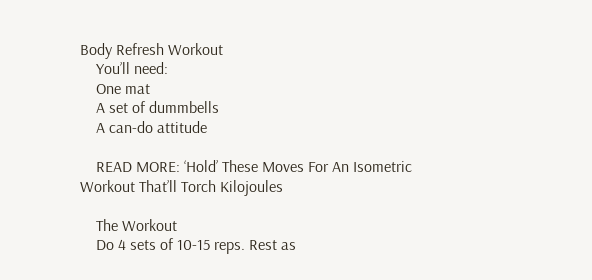Body Refresh Workout
    You’ll need:
    One mat
    A set of dummbells
    A can-do attitude

    READ MORE: ‘Hold’ These Moves For An Isometric Workout That’ll Torch Kilojoules

    The Workout
    Do 4 sets of 10-15 reps. Rest as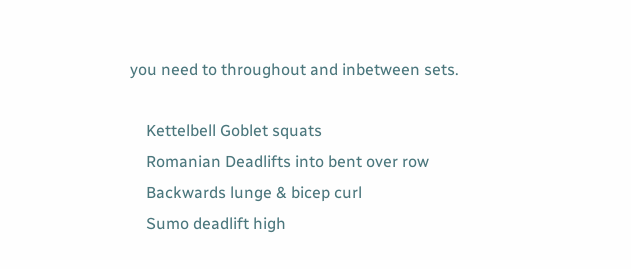you need to throughout and inbetween sets.

    Kettelbell Goblet squats
    Romanian Deadlifts into bent over row
    Backwards lunge & bicep curl
    Sumo deadlift high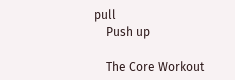pull
    Push up

    The Core Workout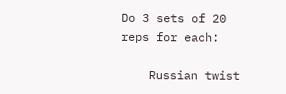Do 3 sets of 20 reps for each:

    Russian twist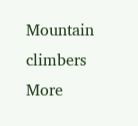Mountain climbers More